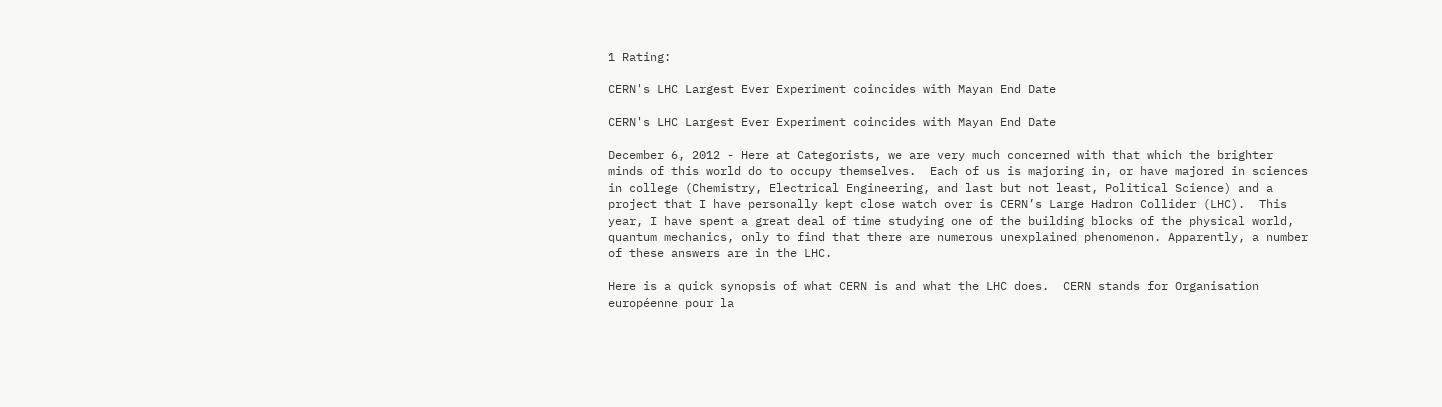1 Rating:

CERN's LHC Largest Ever Experiment coincides with Mayan End Date

CERN's LHC Largest Ever Experiment coincides with Mayan End Date

December 6, 2012 - Here at Categorists, we are very much concerned with that which the brighter minds of this world do to occupy themselves.  Each of us is majoring in, or have majored in sciences in college (Chemistry, Electrical Engineering, and last but not least, Political Science) and a project that I have personally kept close watch over is CERN’s Large Hadron Collider (LHC).  This year, I have spent a great deal of time studying one of the building blocks of the physical world, quantum mechanics, only to find that there are numerous unexplained phenomenon. Apparently, a number of these answers are in the LHC.

Here is a quick synopsis of what CERN is and what the LHC does.  CERN stands for Organisation européenne pour la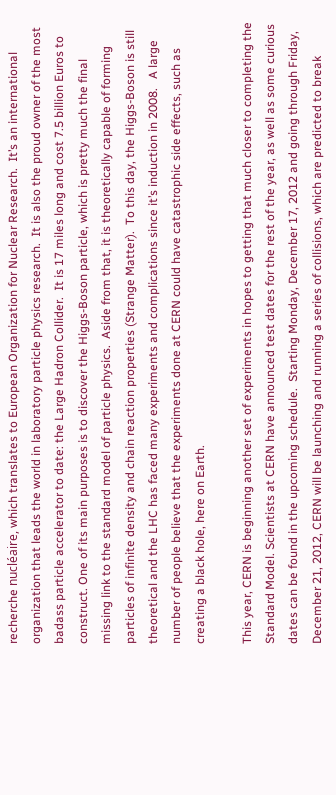recherche nucléaire, which translates to European Organization for Nuclear Research.  It’s an international organization that leads the world in laboratory particle physics research.  It is also the proud owner of the most badass particle accelerator to date: the Large Hadron Collider.  It is 17 miles long and cost 7.5 billion Euros to construct. One of its main purposes is to discover the Higgs-Boson particle, which is pretty much the final missing link to the standard model of particle physics.  Aside from that, it is theoretically capable of forming particles of infinite density and chain reaction properties (Strange Matter).  To this day, the Higgs-Boson is still theoretical and the LHC has faced many experiments and complications since it’s induction in 2008.   A large number of people believe that the experiments done at CERN could have catastrophic side effects, such as creating a black hole, here on Earth.

This year, CERN is beginning another set of experiments in hopes to getting that much closer to completing the Standard Model. Scientists at CERN have announced test dates for the rest of the year, as well as some curious dates can be found in the upcoming schedule.  Starting Monday, December 17, 2012 and going through Friday, December 21, 2012, CERN will be launching and running a series of collisions, which are predicted to break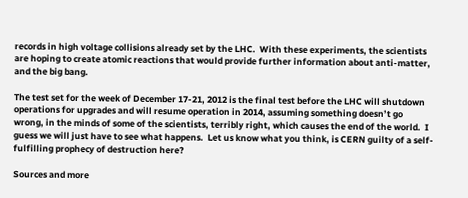records in high voltage collisions already set by the LHC.  With these experiments, the scientists are hoping to create atomic reactions that would provide further information about anti-matter, and the big bang.

The test set for the week of December 17-21, 2012 is the final test before the LHC will shutdown operations for upgrades and will resume operation in 2014, assuming something doesn’t go wrong, in the minds of some of the scientists, terribly right, which causes the end of the world.  I guess we will just have to see what happens.  Let us know what you think, is CERN guilty of a self-fulfilling prophecy of destruction here?

Sources and more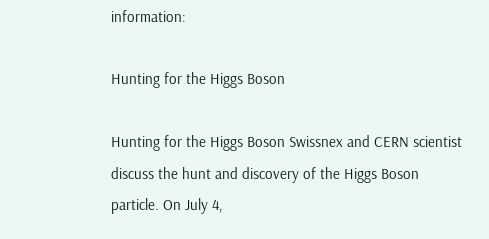information:

Hunting for the Higgs Boson

Hunting for the Higgs Boson Swissnex and CERN scientist discuss the hunt and discovery of the Higgs Boson particle. On July 4,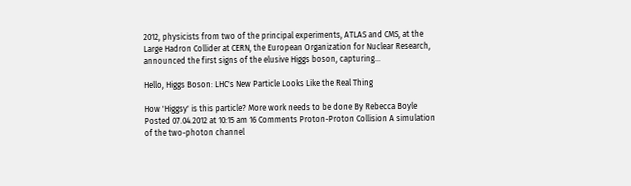2012, physicists from two of the principal experiments, ATLAS and CMS, at the Large Hadron Collider at CERN, the European Organization for Nuclear Research, announced the first signs of the elusive Higgs boson, capturing...

Hello, Higgs Boson: LHC's New Particle Looks Like the Real Thing

How 'Higgsy' is this particle? More work needs to be done By Rebecca Boyle Posted 07.04.2012 at 10:15 am 16 Comments Proton-Proton Collision A simulation of the two-photon channel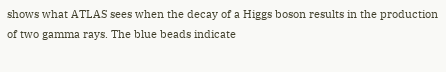shows what ATLAS sees when the decay of a Higgs boson results in the production of two gamma rays. The blue beads indicate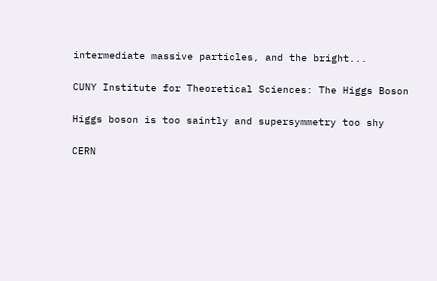intermediate massive particles, and the bright...

CUNY Institute for Theoretical Sciences: The Higgs Boson

Higgs boson is too saintly and supersymmetry too shy

CERN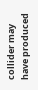collider may have produced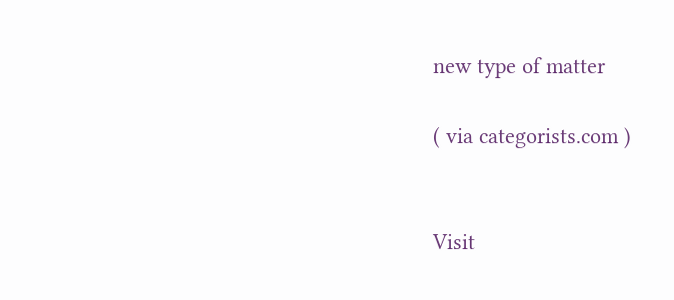new type of matter

( via categorists.com )


Visit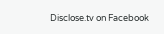Disclose.tv on Facebook